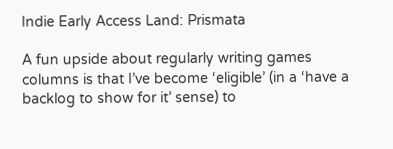Indie Early Access Land: Prismata

A fun upside about regularly writing games columns is that I’ve become ‘eligible’ (in a ‘have a backlog to show for it’ sense) to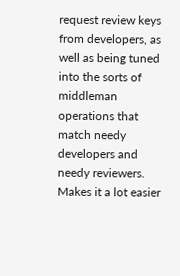request review keys from developers, as well as being tuned into the sorts of middleman operations that match needy developers and needy reviewers. Makes it a lot easier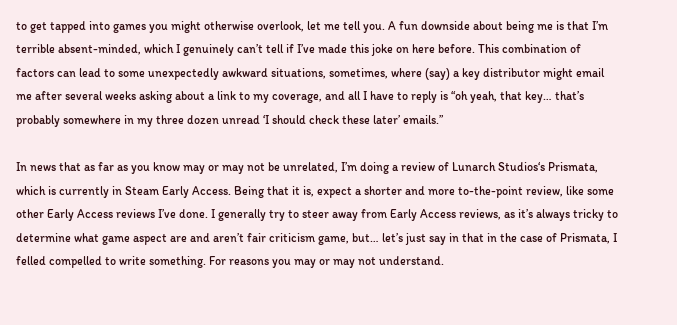to get tapped into games you might otherwise overlook, let me tell you. A fun downside about being me is that I’m terrible absent-minded, which I genuinely can’t tell if I’ve made this joke on here before. This combination of factors can lead to some unexpectedly awkward situations, sometimes, where (say) a key distributor might email me after several weeks asking about a link to my coverage, and all I have to reply is “oh yeah, that key… that’s probably somewhere in my three dozen unread ‘I should check these later’ emails.”

In news that as far as you know may or may not be unrelated, I’m doing a review of Lunarch Studios‘s Prismata, which is currently in Steam Early Access. Being that it is, expect a shorter and more to-the-point review, like some other Early Access reviews I’ve done. I generally try to steer away from Early Access reviews, as it’s always tricky to determine what game aspect are and aren’t fair criticism game, but… let’s just say in that in the case of Prismata, I felled compelled to write something. For reasons you may or may not understand.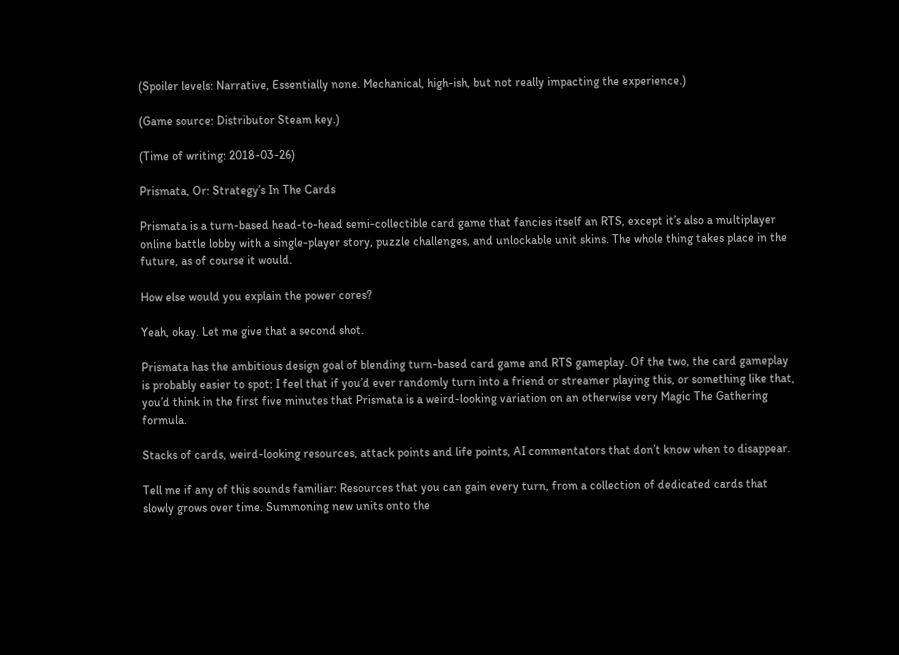(Spoiler levels: Narrative, Essentially none. Mechanical, high-ish, but not really impacting the experience.)

(Game source: Distributor Steam key.)

(Time of writing: 2018-03-26)

Prismata, Or: Strategy’s In The Cards

Prismata is a turn-based head-to-head semi-collectible card game that fancies itself an RTS, except it’s also a multiplayer online battle lobby with a single-player story, puzzle challenges, and unlockable unit skins. The whole thing takes place in the future, as of course it would.

How else would you explain the power cores?

Yeah, okay. Let me give that a second shot.

Prismata has the ambitious design goal of blending turn-based card game and RTS gameplay. Of the two, the card gameplay is probably easier to spot: I feel that if you’d ever randomly turn into a friend or streamer playing this, or something like that, you’d think in the first five minutes that Prismata is a weird-looking variation on an otherwise very Magic The Gathering formula.

Stacks of cards, weird-looking resources, attack points and life points, AI commentators that don’t know when to disappear.

Tell me if any of this sounds familiar: Resources that you can gain every turn, from a collection of dedicated cards that slowly grows over time. Summoning new units onto the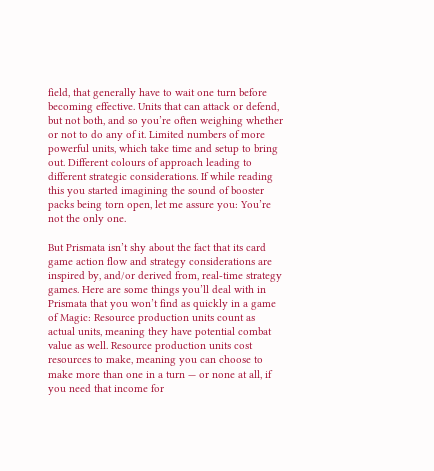field, that generally have to wait one turn before becoming effective. Units that can attack or defend, but not both, and so you’re often weighing whether or not to do any of it. Limited numbers of more powerful units, which take time and setup to bring out. Different colours of approach leading to different strategic considerations. If while reading this you started imagining the sound of booster packs being torn open, let me assure you: You’re not the only one.

But Prismata isn’t shy about the fact that its card game action flow and strategy considerations are inspired by, and/or derived from, real-time strategy games. Here are some things you’ll deal with in Prismata that you won’t find as quickly in a game of Magic: Resource production units count as actual units, meaning they have potential combat value as well. Resource production units cost resources to make, meaning you can choose to make more than one in a turn — or none at all, if you need that income for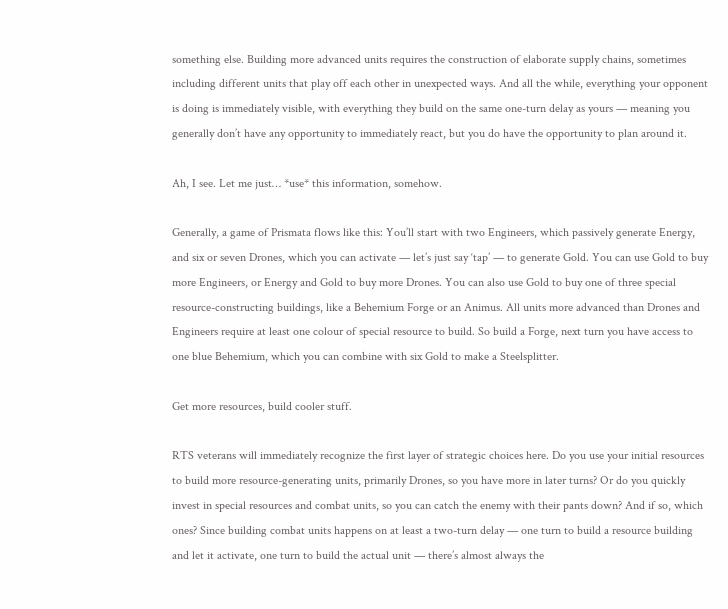something else. Building more advanced units requires the construction of elaborate supply chains, sometimes including different units that play off each other in unexpected ways. And all the while, everything your opponent is doing is immediately visible, with everything they build on the same one-turn delay as yours — meaning you generally don’t have any opportunity to immediately react, but you do have the opportunity to plan around it.

Ah, I see. Let me just… *use* this information, somehow.

Generally, a game of Prismata flows like this: You’ll start with two Engineers, which passively generate Energy, and six or seven Drones, which you can activate — let’s just say ‘tap’ — to generate Gold. You can use Gold to buy more Engineers, or Energy and Gold to buy more Drones. You can also use Gold to buy one of three special resource-constructing buildings, like a Behemium Forge or an Animus. All units more advanced than Drones and Engineers require at least one colour of special resource to build. So build a Forge, next turn you have access to one blue Behemium, which you can combine with six Gold to make a Steelsplitter.

Get more resources, build cooler stuff.

RTS veterans will immediately recognize the first layer of strategic choices here. Do you use your initial resources to build more resource-generating units, primarily Drones, so you have more in later turns? Or do you quickly invest in special resources and combat units, so you can catch the enemy with their pants down? And if so, which ones? Since building combat units happens on at least a two-turn delay — one turn to build a resource building and let it activate, one turn to build the actual unit — there’s almost always the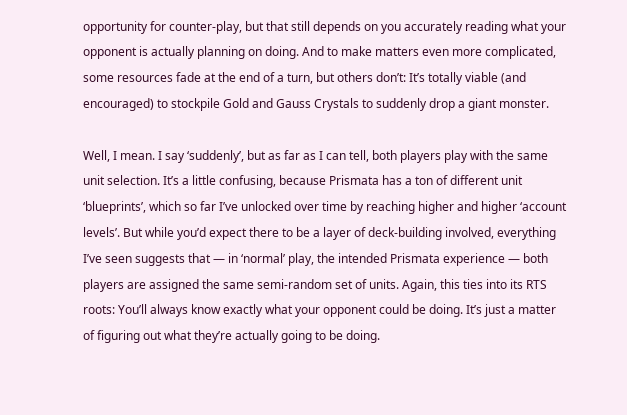opportunity for counter-play, but that still depends on you accurately reading what your opponent is actually planning on doing. And to make matters even more complicated, some resources fade at the end of a turn, but others don’t: It’s totally viable (and encouraged) to stockpile Gold and Gauss Crystals to suddenly drop a giant monster.

Well, I mean. I say ‘suddenly’, but as far as I can tell, both players play with the same unit selection. It’s a little confusing, because Prismata has a ton of different unit ‘blueprints’, which so far I’ve unlocked over time by reaching higher and higher ‘account levels’. But while you’d expect there to be a layer of deck-building involved, everything I’ve seen suggests that — in ‘normal’ play, the intended Prismata experience — both players are assigned the same semi-random set of units. Again, this ties into its RTS roots: You’ll always know exactly what your opponent could be doing. It’s just a matter of figuring out what they’re actually going to be doing.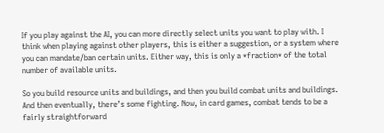If you play against the AI, you can more directly select units you want to play with. I think when playing against other players, this is either a suggestion, or a system where you can mandate/ban certain units. Either way, this is only a *fraction* of the total number of available units.

So you build resource units and buildings, and then you build combat units and buildings. And then eventually, there’s some fighting. Now, in card games, combat tends to be a fairly straightforward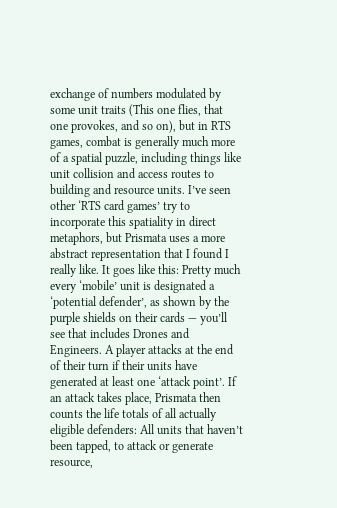exchange of numbers modulated by some unit traits (This one flies, that one provokes, and so on), but in RTS games, combat is generally much more of a spatial puzzle, including things like unit collision and access routes to building and resource units. I’ve seen other ‘RTS card games’ try to incorporate this spatiality in direct metaphors, but Prismata uses a more abstract representation that I found I really like. It goes like this: Pretty much every ‘mobile’ unit is designated a ‘potential defender’, as shown by the purple shields on their cards — you’ll see that includes Drones and Engineers. A player attacks at the end of their turn if their units have generated at least one ‘attack point’. If an attack takes place, Prismata then counts the life totals of all actually eligible defenders: All units that haven’t been tapped, to attack or generate resource,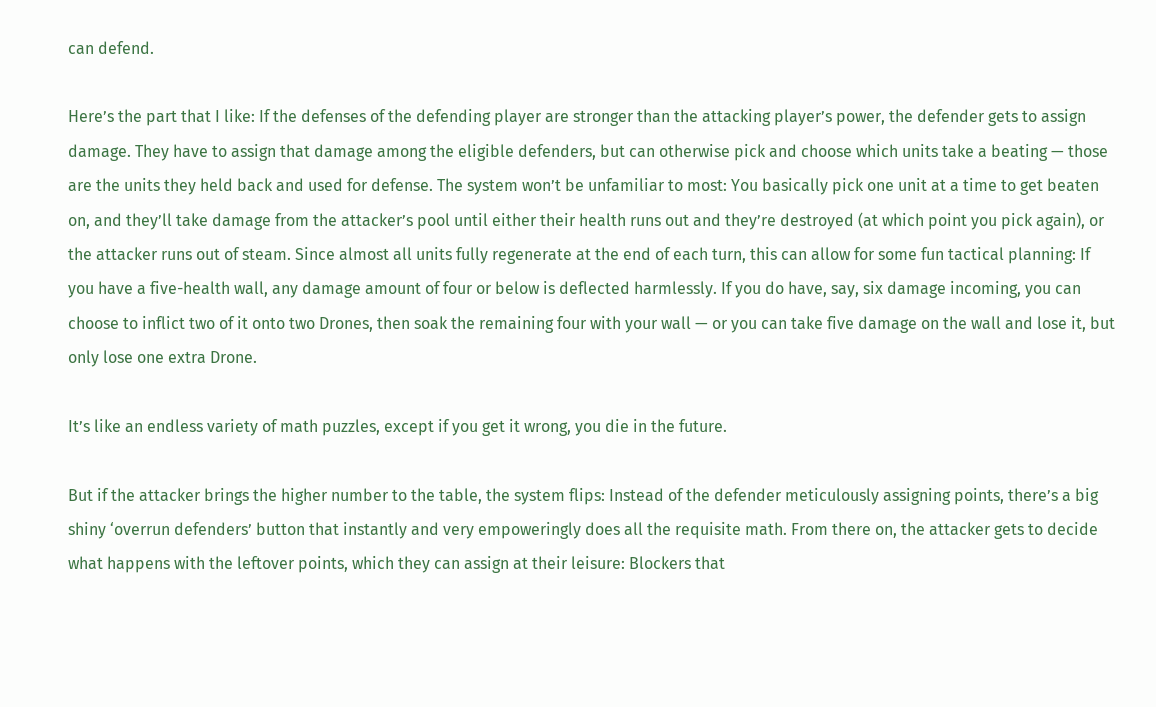can defend.

Here’s the part that I like: If the defenses of the defending player are stronger than the attacking player’s power, the defender gets to assign damage. They have to assign that damage among the eligible defenders, but can otherwise pick and choose which units take a beating — those are the units they held back and used for defense. The system won’t be unfamiliar to most: You basically pick one unit at a time to get beaten on, and they’ll take damage from the attacker’s pool until either their health runs out and they’re destroyed (at which point you pick again), or the attacker runs out of steam. Since almost all units fully regenerate at the end of each turn, this can allow for some fun tactical planning: If you have a five-health wall, any damage amount of four or below is deflected harmlessly. If you do have, say, six damage incoming, you can choose to inflict two of it onto two Drones, then soak the remaining four with your wall — or you can take five damage on the wall and lose it, but only lose one extra Drone.

It’s like an endless variety of math puzzles, except if you get it wrong, you die in the future.

But if the attacker brings the higher number to the table, the system flips: Instead of the defender meticulously assigning points, there’s a big shiny ‘overrun defenders’ button that instantly and very empoweringly does all the requisite math. From there on, the attacker gets to decide what happens with the leftover points, which they can assign at their leisure: Blockers that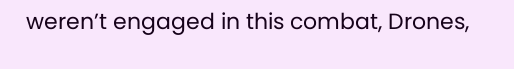weren’t engaged in this combat, Drones,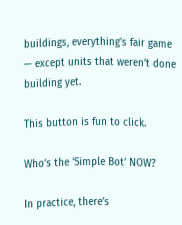buildings, everything’s fair game — except units that weren’t done building yet.

This button is fun to click.

Who’s the ‘Simple Bot’ NOW?

In practice, there’s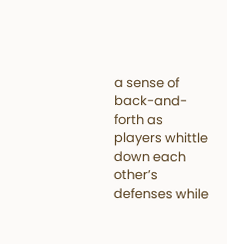a sense of back-and-forth as players whittle down each other’s defenses while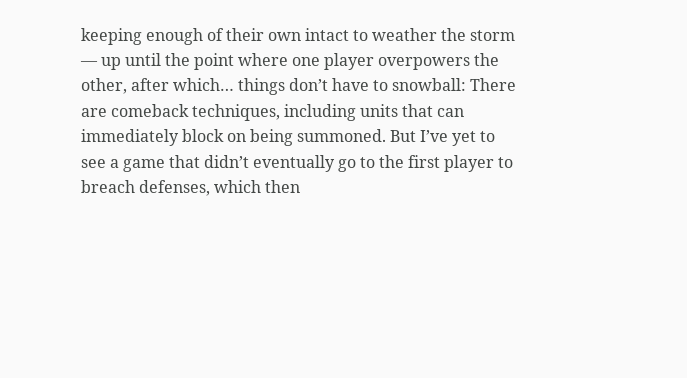keeping enough of their own intact to weather the storm — up until the point where one player overpowers the other, after which… things don’t have to snowball: There are comeback techniques, including units that can immediately block on being summoned. But I’ve yet to see a game that didn’t eventually go to the first player to breach defenses, which then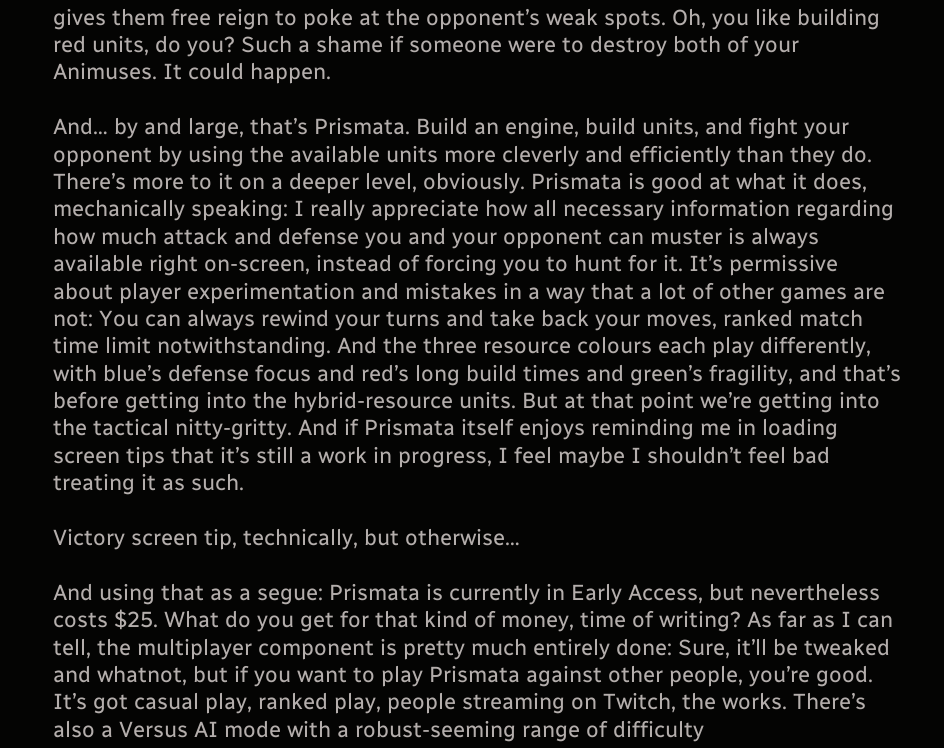gives them free reign to poke at the opponent’s weak spots. Oh, you like building red units, do you? Such a shame if someone were to destroy both of your Animuses. It could happen.

And… by and large, that’s Prismata. Build an engine, build units, and fight your opponent by using the available units more cleverly and efficiently than they do. There’s more to it on a deeper level, obviously. Prismata is good at what it does, mechanically speaking: I really appreciate how all necessary information regarding how much attack and defense you and your opponent can muster is always available right on-screen, instead of forcing you to hunt for it. It’s permissive about player experimentation and mistakes in a way that a lot of other games are not: You can always rewind your turns and take back your moves, ranked match time limit notwithstanding. And the three resource colours each play differently, with blue’s defense focus and red’s long build times and green’s fragility, and that’s before getting into the hybrid-resource units. But at that point we’re getting into the tactical nitty-gritty. And if Prismata itself enjoys reminding me in loading screen tips that it’s still a work in progress, I feel maybe I shouldn’t feel bad treating it as such.

Victory screen tip, technically, but otherwise…

And using that as a segue: Prismata is currently in Early Access, but nevertheless costs $25. What do you get for that kind of money, time of writing? As far as I can tell, the multiplayer component is pretty much entirely done: Sure, it’ll be tweaked and whatnot, but if you want to play Prismata against other people, you’re good. It’s got casual play, ranked play, people streaming on Twitch, the works. There’s also a Versus AI mode with a robust-seeming range of difficulty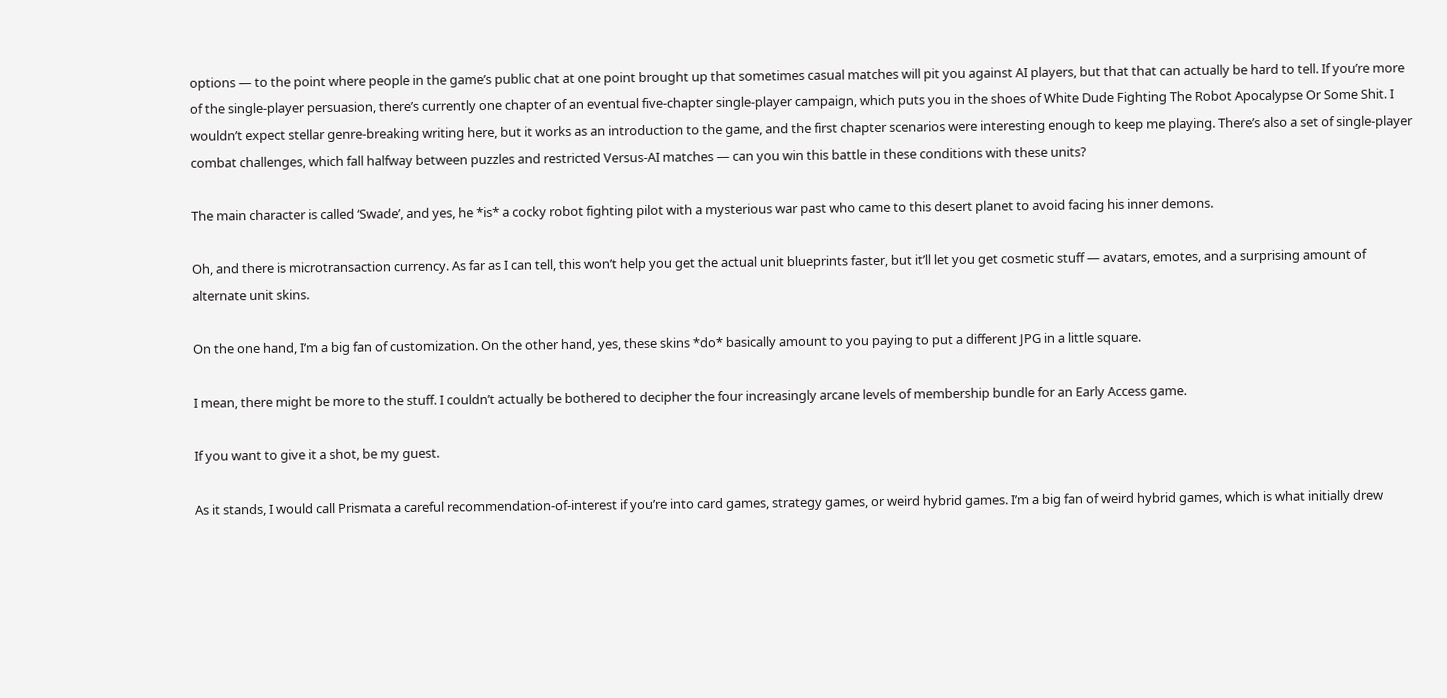options — to the point where people in the game’s public chat at one point brought up that sometimes casual matches will pit you against AI players, but that that can actually be hard to tell. If you’re more of the single-player persuasion, there’s currently one chapter of an eventual five-chapter single-player campaign, which puts you in the shoes of White Dude Fighting The Robot Apocalypse Or Some Shit. I wouldn’t expect stellar genre-breaking writing here, but it works as an introduction to the game, and the first chapter scenarios were interesting enough to keep me playing. There’s also a set of single-player combat challenges, which fall halfway between puzzles and restricted Versus-AI matches — can you win this battle in these conditions with these units?

The main character is called ‘Swade’, and yes, he *is* a cocky robot fighting pilot with a mysterious war past who came to this desert planet to avoid facing his inner demons.

Oh, and there is microtransaction currency. As far as I can tell, this won’t help you get the actual unit blueprints faster, but it’ll let you get cosmetic stuff — avatars, emotes, and a surprising amount of alternate unit skins.

On the one hand, I’m a big fan of customization. On the other hand, yes, these skins *do* basically amount to you paying to put a different JPG in a little square.

I mean, there might be more to the stuff. I couldn’t actually be bothered to decipher the four increasingly arcane levels of membership bundle for an Early Access game.

If you want to give it a shot, be my guest.

As it stands, I would call Prismata a careful recommendation-of-interest if you’re into card games, strategy games, or weird hybrid games. I’m a big fan of weird hybrid games, which is what initially drew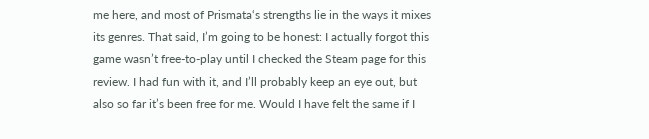me here, and most of Prismata‘s strengths lie in the ways it mixes its genres. That said, I’m going to be honest: I actually forgot this game wasn’t free-to-play until I checked the Steam page for this review. I had fun with it, and I’ll probably keep an eye out, but also so far it’s been free for me. Would I have felt the same if I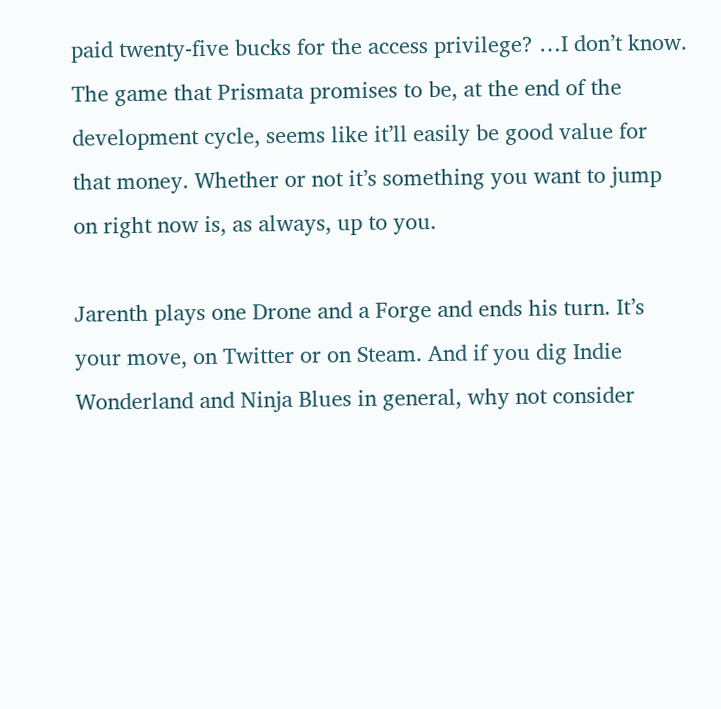paid twenty-five bucks for the access privilege? …I don’t know. The game that Prismata promises to be, at the end of the development cycle, seems like it’ll easily be good value for that money. Whether or not it’s something you want to jump on right now is, as always, up to you.

Jarenth plays one Drone and a Forge and ends his turn. It’s your move, on Twitter or on Steam. And if you dig Indie Wonderland and Ninja Blues in general, why not consider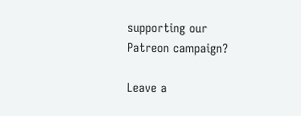supporting our Patreon campaign?

Leave a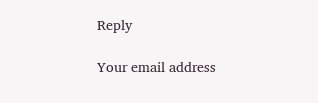Reply

Your email address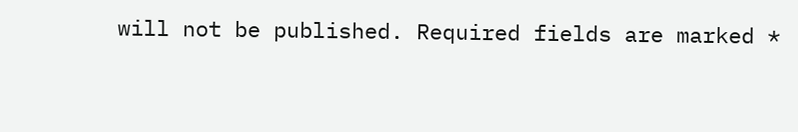will not be published. Required fields are marked *